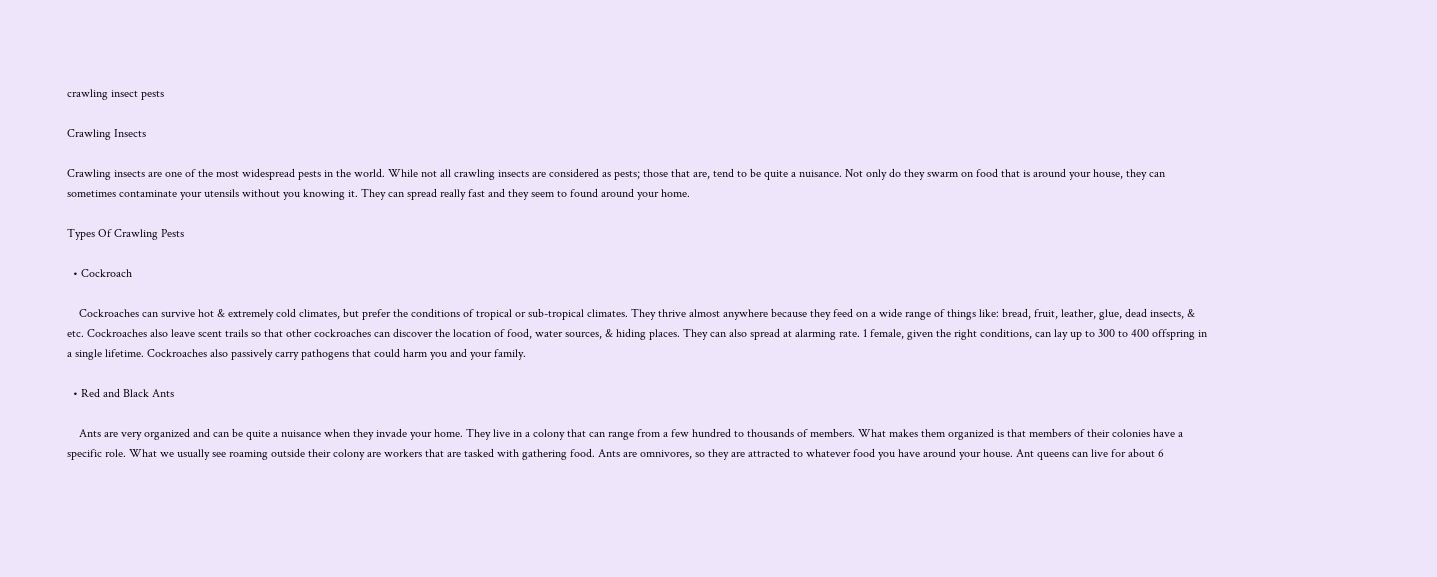crawling insect pests

Crawling Insects

Crawling insects are one of the most widespread pests in the world. While not all crawling insects are considered as pests; those that are, tend to be quite a nuisance. Not only do they swarm on food that is around your house, they can sometimes contaminate your utensils without you knowing it. They can spread really fast and they seem to found around your home.

Types Of Crawling Pests

  • Cockroach

    Cockroaches can survive hot & extremely cold climates, but prefer the conditions of tropical or sub-tropical climates. They thrive almost anywhere because they feed on a wide range of things like: bread, fruit, leather, glue, dead insects, & etc. Cockroaches also leave scent trails so that other cockroaches can discover the location of food, water sources, & hiding places. They can also spread at alarming rate. 1 female, given the right conditions, can lay up to 300 to 400 offspring in a single lifetime. Cockroaches also passively carry pathogens that could harm you and your family.

  • Red and Black Ants

    Ants are very organized and can be quite a nuisance when they invade your home. They live in a colony that can range from a few hundred to thousands of members. What makes them organized is that members of their colonies have a specific role. What we usually see roaming outside their colony are workers that are tasked with gathering food. Ants are omnivores, so they are attracted to whatever food you have around your house. Ant queens can live for about 6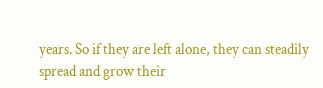years. So if they are left alone, they can steadily spread and grow their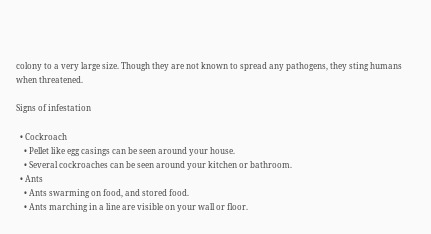colony to a very large size. Though they are not known to spread any pathogens, they sting humans when threatened.

Signs of infestation

  • Cockroach
    • Pellet like egg casings can be seen around your house.
    • Several cockroaches can be seen around your kitchen or bathroom.
  • Ants
    • Ants swarming on food, and stored food.
    • Ants marching in a line are visible on your wall or floor.